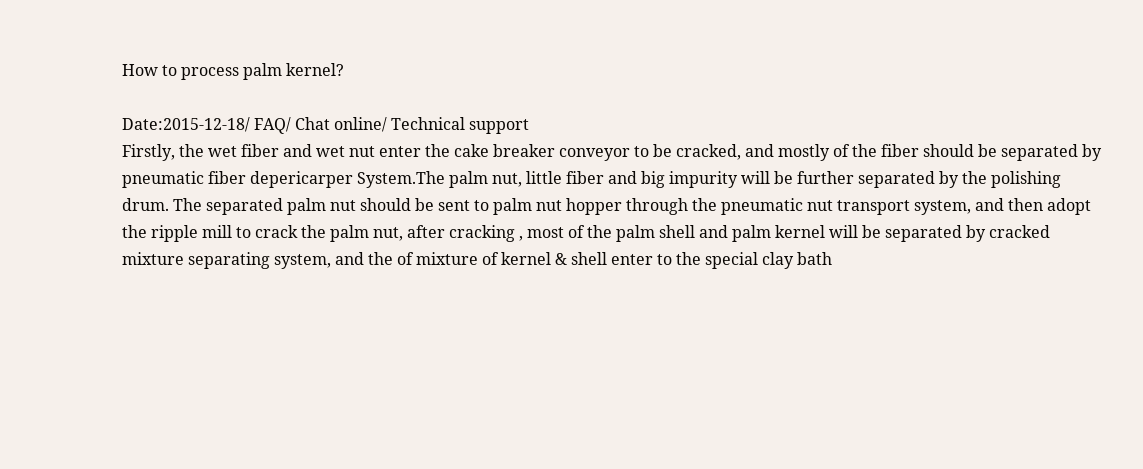How to process palm kernel?

Date:2015-12-18/ FAQ/ Chat online/ Technical support
Firstly, the wet fiber and wet nut enter the cake breaker conveyor to be cracked, and mostly of the fiber should be separated by pneumatic fiber depericarper System.The palm nut, little fiber and big impurity will be further separated by the polishing drum. The separated palm nut should be sent to palm nut hopper through the pneumatic nut transport system, and then adopt the ripple mill to crack the palm nut, after cracking , most of the palm shell and palm kernel will be separated by cracked mixture separating system, and the of mixture of kernel & shell enter to the special clay bath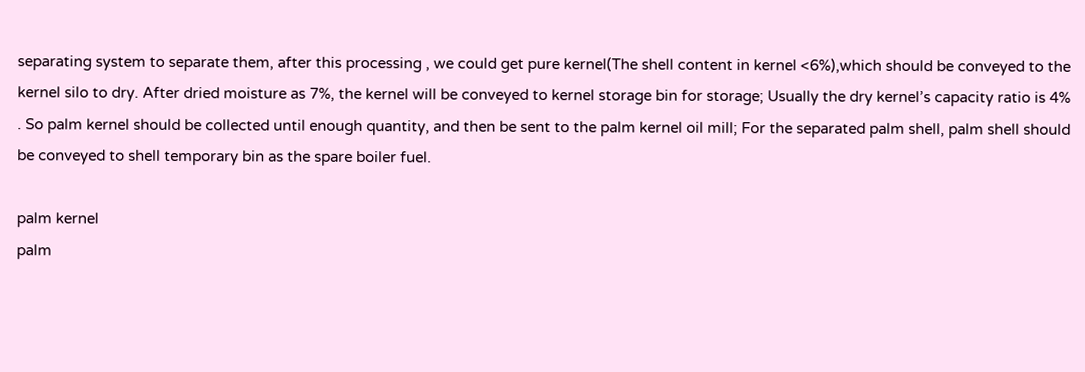separating system to separate them, after this processing , we could get pure kernel(The shell content in kernel <6%),which should be conveyed to the kernel silo to dry. After dried moisture as 7%, the kernel will be conveyed to kernel storage bin for storage; Usually the dry kernel’s capacity ratio is 4% . So palm kernel should be collected until enough quantity, and then be sent to the palm kernel oil mill; For the separated palm shell, palm shell should be conveyed to shell temporary bin as the spare boiler fuel.

palm kernel
palm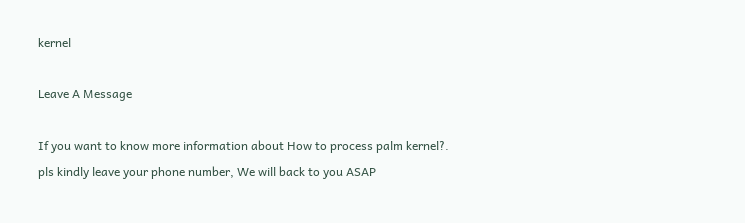kernel

Leave A Message

If you want to know more information about How to process palm kernel?. pls kindly leave your phone number, We will back to you ASAP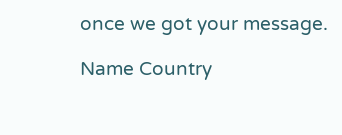once we got your message.

Name Country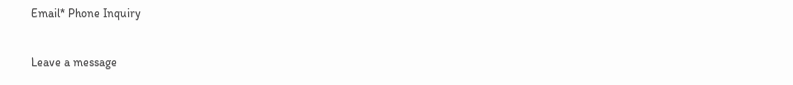Email* Phone Inquiry

Leave a message